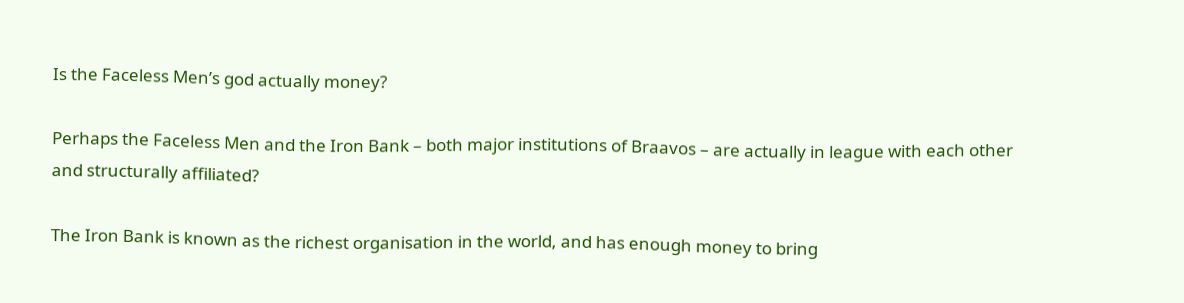Is the Faceless Men’s god actually money?

Perhaps the Faceless Men and the Iron Bank – both major institutions of Braavos – are actually in league with each other and structurally affiliated?

The Iron Bank is known as the richest organisation in the world, and has enough money to bring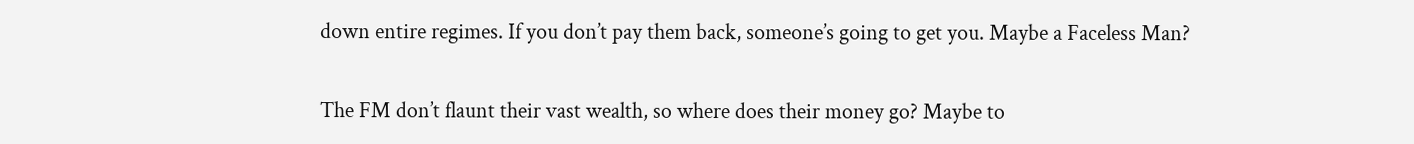down entire regimes. If you don’t pay them back, someone’s going to get you. Maybe a Faceless Man?

The FM don’t flaunt their vast wealth, so where does their money go? Maybe to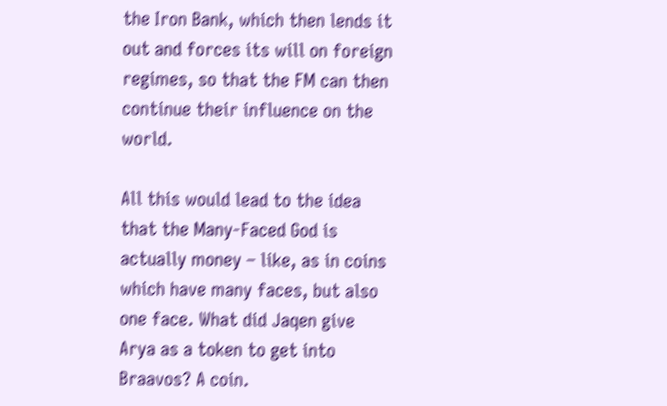the Iron Bank, which then lends it out and forces its will on foreign regimes, so that the FM can then continue their influence on the world.

All this would lead to the idea that the Many-Faced God is actually money – like, as in coins which have many faces, but also one face. What did Jaqen give Arya as a token to get into Braavos? A coin.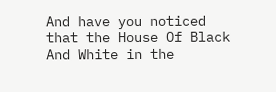And have you noticed that the House Of Black And White in the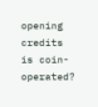opening credits is coin-operated?